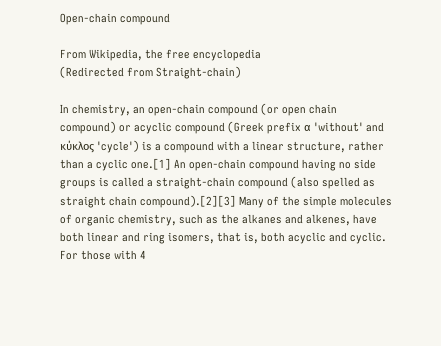Open-chain compound

From Wikipedia, the free encyclopedia
(Redirected from Straight-chain)

In chemistry, an open-chain compound (or open chain compound) or acyclic compound (Greek prefix α 'without' and κύκλος 'cycle') is a compound with a linear structure, rather than a cyclic one.[1] An open-chain compound having no side groups is called a straight-chain compound (also spelled as straight chain compound).[2][3] Many of the simple molecules of organic chemistry, such as the alkanes and alkenes, have both linear and ring isomers, that is, both acyclic and cyclic. For those with 4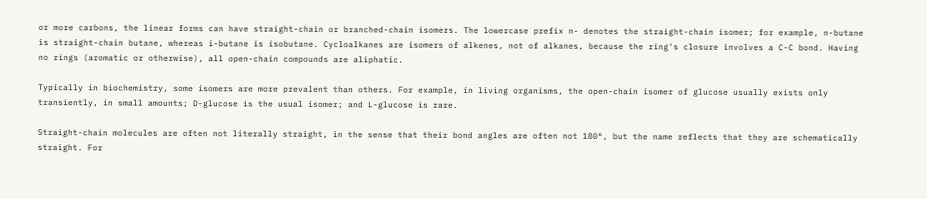or more carbons, the linear forms can have straight-chain or branched-chain isomers. The lowercase prefix n- denotes the straight-chain isomer; for example, n-butane is straight-chain butane, whereas i-butane is isobutane. Cycloalkanes are isomers of alkenes, not of alkanes, because the ring's closure involves a C-C bond. Having no rings (aromatic or otherwise), all open-chain compounds are aliphatic.

Typically in biochemistry, some isomers are more prevalent than others. For example, in living organisms, the open-chain isomer of glucose usually exists only transiently, in small amounts; D-glucose is the usual isomer; and L-glucose is rare.

Straight-chain molecules are often not literally straight, in the sense that their bond angles are often not 180°, but the name reflects that they are schematically straight. For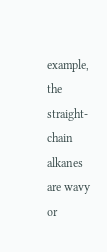example, the straight-chain alkanes are wavy or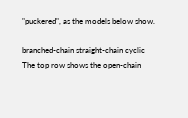"puckered", as the models below show.

branched-chain straight-chain cyclic
The top row shows the open-chain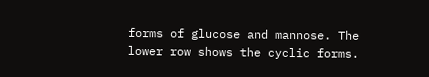forms of glucose and mannose. The lower row shows the cyclic forms.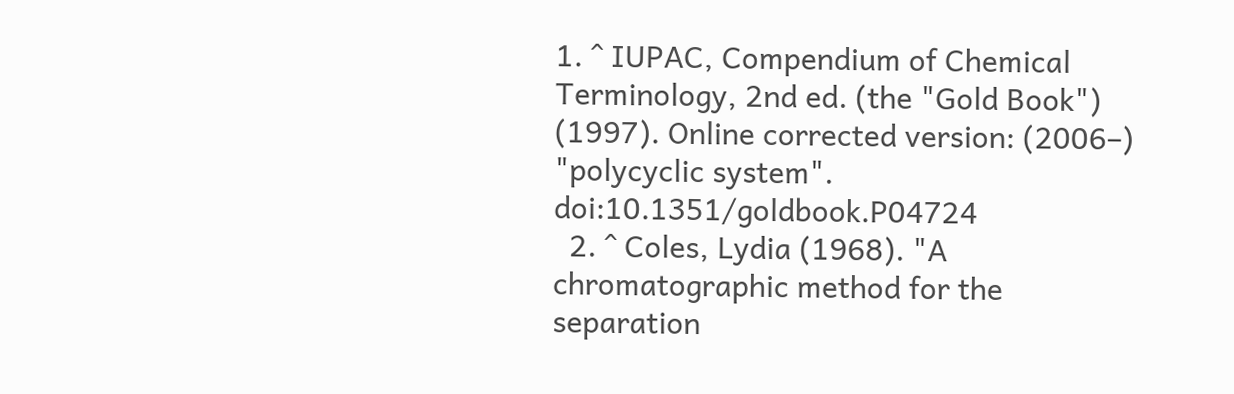1. ^ IUPAC, Compendium of Chemical Terminology, 2nd ed. (the "Gold Book") (1997). Online corrected version: (2006–) "polycyclic system". doi:10.1351/goldbook.P04724
  2. ^ Coles, Lydia (1968). "A chromatographic method for the separation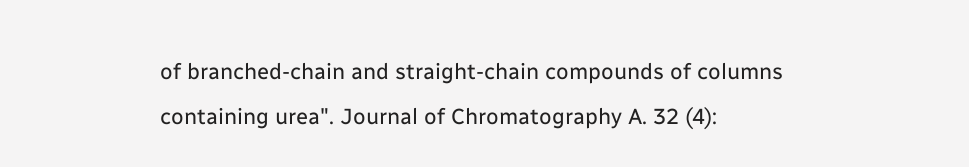of branched-chain and straight-chain compounds of columns containing urea". Journal of Chromatography A. 32 (4):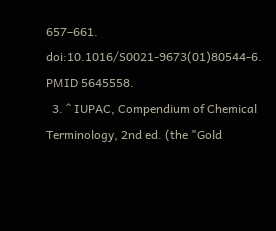657–661. doi:10.1016/S0021-9673(01)80544-6. PMID 5645558.
  3. ^ IUPAC, Compendium of Chemical Terminology, 2nd ed. (the "Gold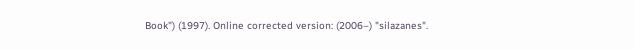Book") (1997). Online corrected version: (2006–) "silazanes".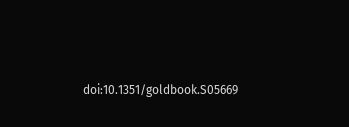doi:10.1351/goldbook.S05669